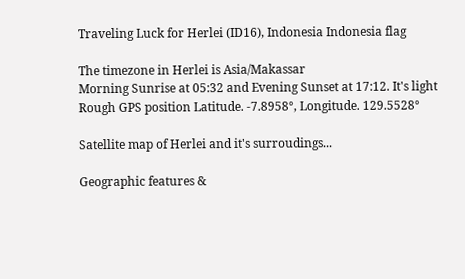Traveling Luck for Herlei (ID16), Indonesia Indonesia flag

The timezone in Herlei is Asia/Makassar
Morning Sunrise at 05:32 and Evening Sunset at 17:12. It's light
Rough GPS position Latitude. -7.8958°, Longitude. 129.5528°

Satellite map of Herlei and it's surroudings...

Geographic features &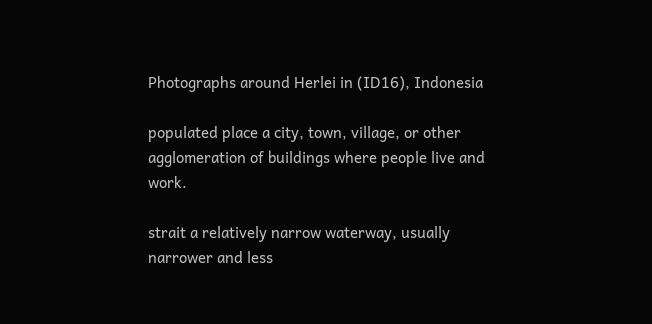Photographs around Herlei in (ID16), Indonesia

populated place a city, town, village, or other agglomeration of buildings where people live and work.

strait a relatively narrow waterway, usually narrower and less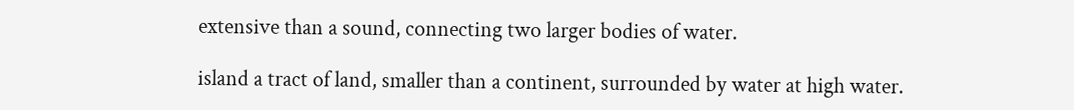extensive than a sound, connecting two larger bodies of water.

island a tract of land, smaller than a continent, surrounded by water at high water.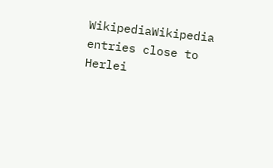WikipediaWikipedia entries close to Herlei